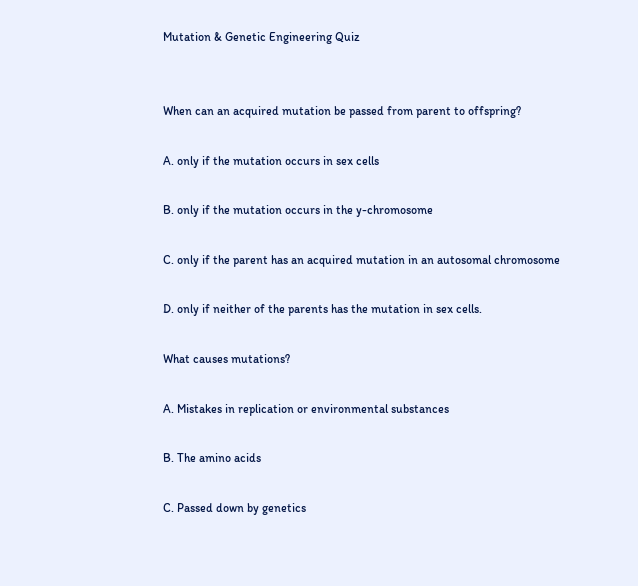Mutation & Genetic Engineering Quiz


When can an acquired mutation be passed from parent to offspring?

A. only if the mutation occurs in sex cells

B. only if the mutation occurs in the y-chromosome

C. only if the parent has an acquired mutation in an autosomal chromosome

D. only if neither of the parents has the mutation in sex cells.

What causes mutations?

A. Mistakes in replication or environmental substances

B. The amino acids

C. Passed down by genetics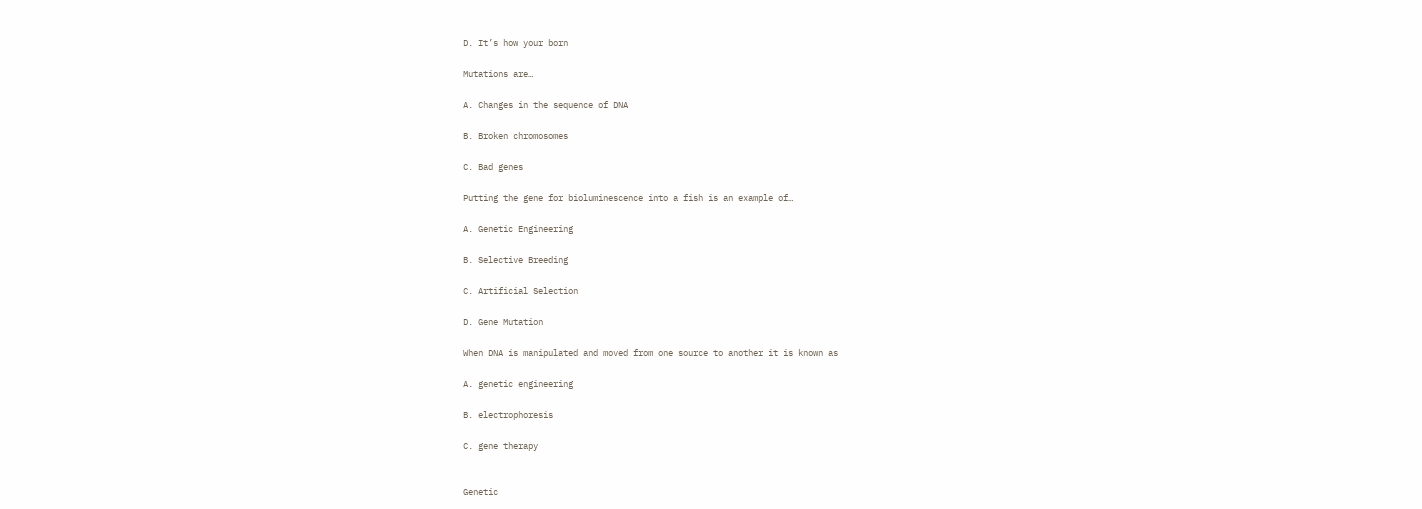D. It’s how your born

Mutations are…

A. Changes in the sequence of DNA

B. Broken chromosomes

C. Bad genes

Putting the gene for bioluminescence into a fish is an example of…

A. Genetic Engineering

B. Selective Breeding

C. Artificial Selection

D. Gene Mutation

When DNA is manipulated and moved from one source to another it is known as

A. genetic engineering

B. electrophoresis

C. gene therapy


Genetic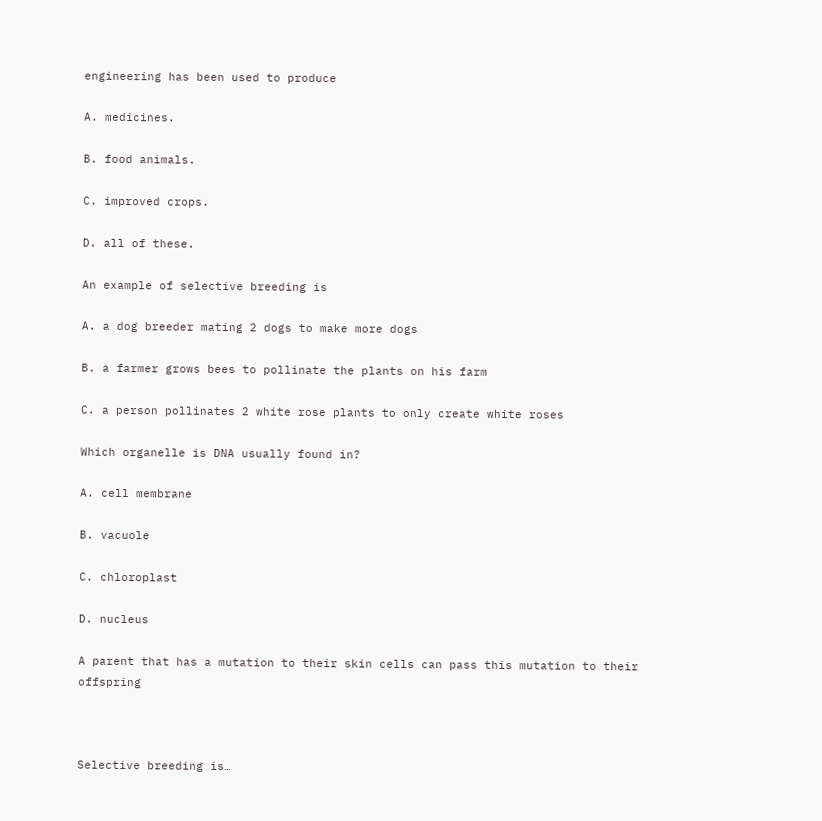engineering has been used to produce

A. medicines.

B. food animals.

C. improved crops.

D. all of these.

An example of selective breeding is

A. a dog breeder mating 2 dogs to make more dogs

B. a farmer grows bees to pollinate the plants on his farm

C. a person pollinates 2 white rose plants to only create white roses

Which organelle is DNA usually found in?

A. cell membrane

B. vacuole

C. chloroplast

D. nucleus

A parent that has a mutation to their skin cells can pass this mutation to their offspring



Selective breeding is…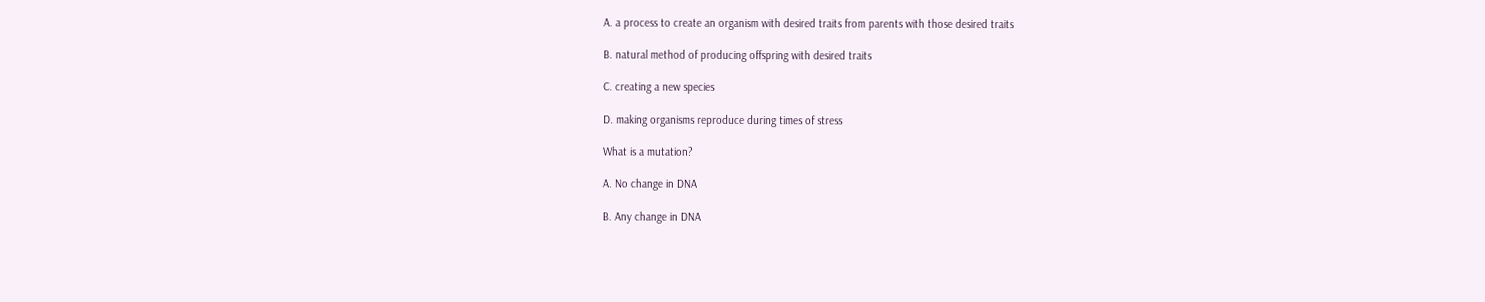A. a process to create an organism with desired traits from parents with those desired traits

B. natural method of producing offspring with desired traits

C. creating a new species

D. making organisms reproduce during times of stress

What is a mutation?

A. No change in DNA

B. Any change in DNA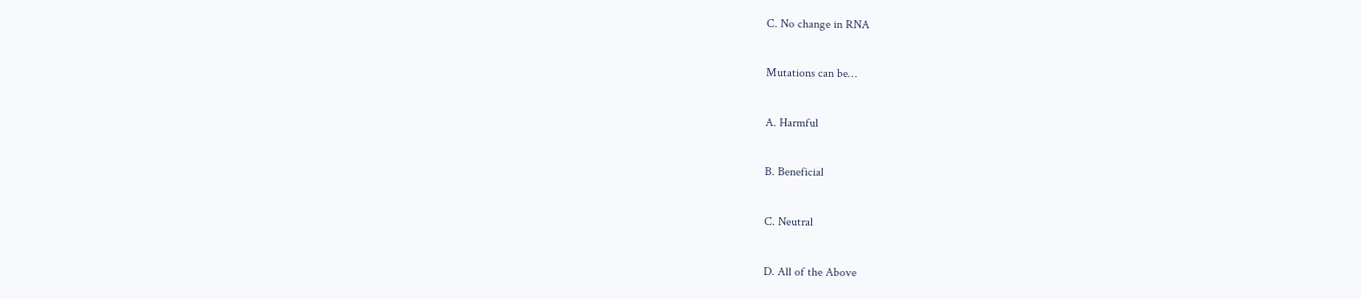C. No change in RNA

Mutations can be…

A. Harmful

B. Beneficial

C. Neutral

D. All of the Above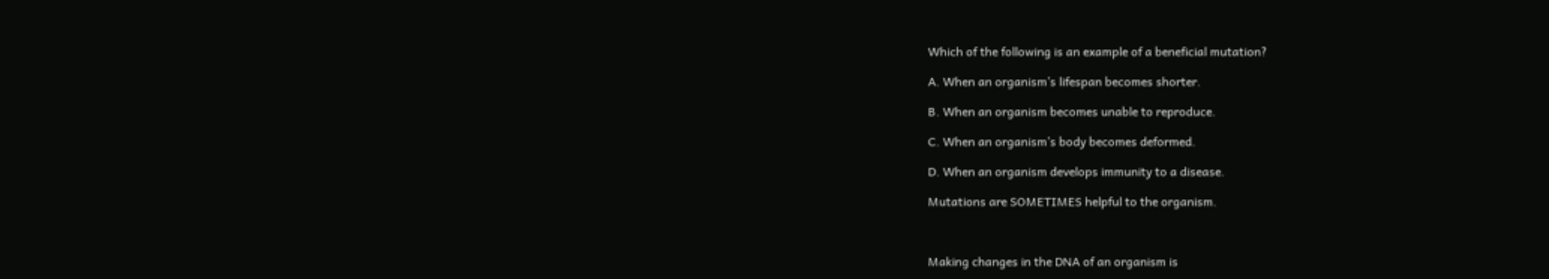Which of the following is an example of a beneficial mutation?

A. When an organism’s lifespan becomes shorter.

B. When an organism becomes unable to reproduce.

C. When an organism’s body becomes deformed.

D. When an organism develops immunity to a disease.

Mutations are SOMETIMES helpful to the organism.



Making changes in the DNA of an organism is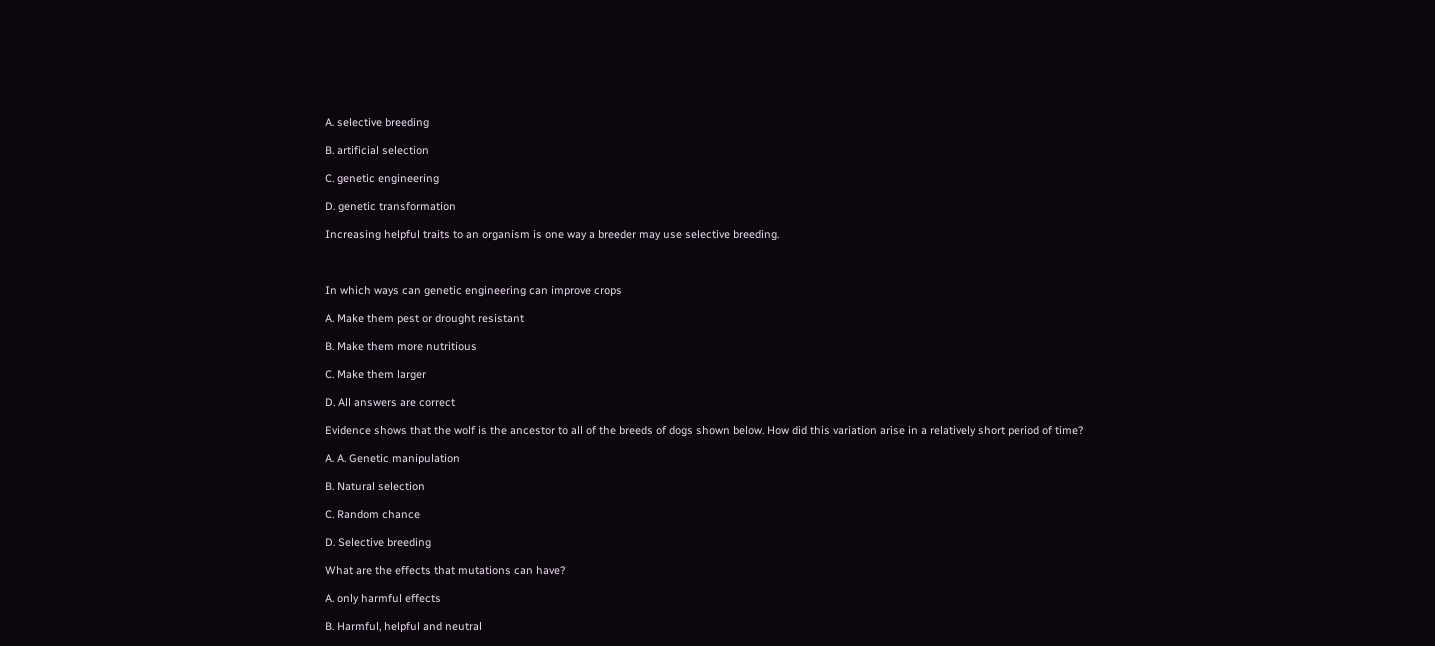A. selective breeding

B. artificial selection

C. genetic engineering

D. genetic transformation

Increasing helpful traits to an organism is one way a breeder may use selective breeding.



In which ways can genetic engineering can improve crops

A. Make them pest or drought resistant

B. Make them more nutritious

C. Make them larger

D. All answers are correct

Evidence shows that the wolf is the ancestor to all of the breeds of dogs shown below. How did this variation arise in a relatively short period of time?

A. A. Genetic manipulation

B. Natural selection

C. Random chance

D. Selective breeding

What are the effects that mutations can have?

A. only harmful effects

B. Harmful, helpful and neutral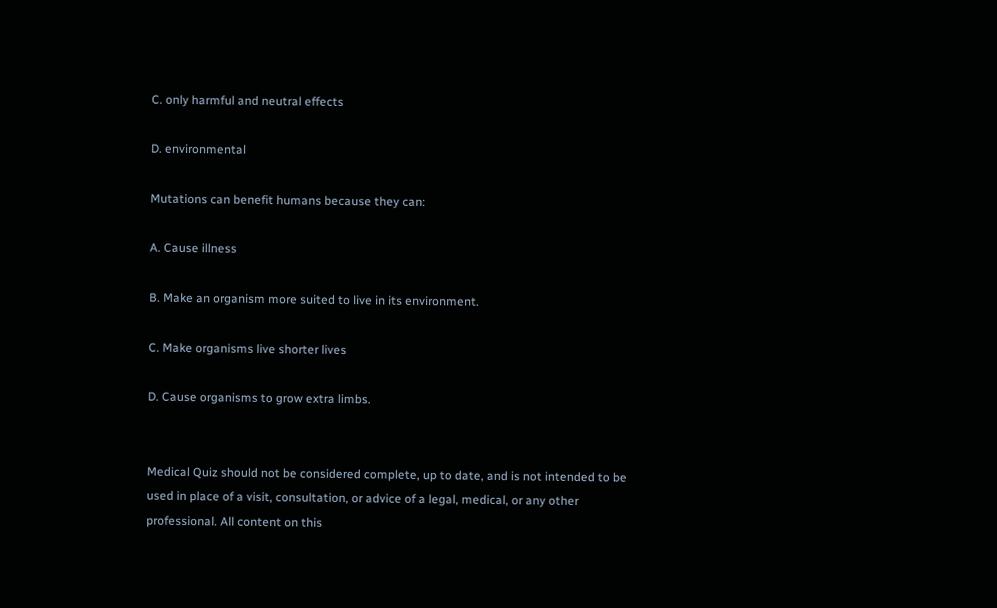C. only harmful and neutral effects

D. environmental

Mutations can benefit humans because they can:

A. Cause illness

B. Make an organism more suited to live in its environment.

C. Make organisms live shorter lives

D. Cause organisms to grow extra limbs.


Medical Quiz should not be considered complete, up to date, and is not intended to be used in place of a visit, consultation, or advice of a legal, medical, or any other professional. All content on this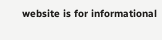website is for informational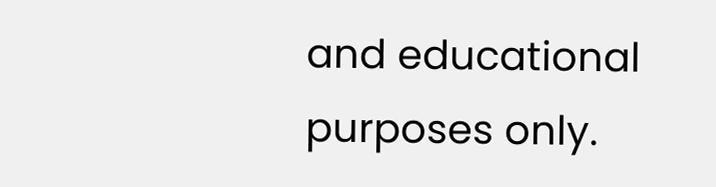and educational purposes only.